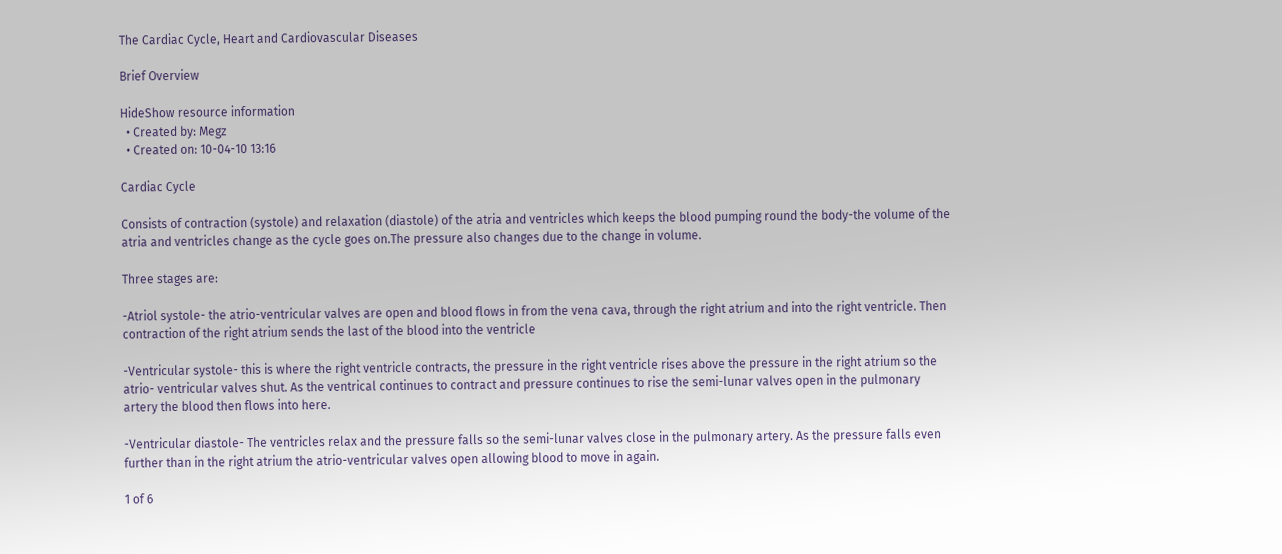The Cardiac Cycle, Heart and Cardiovascular Diseases

Brief Overview

HideShow resource information
  • Created by: Megz
  • Created on: 10-04-10 13:16

Cardiac Cycle

Consists of contraction (systole) and relaxation (diastole) of the atria and ventricles which keeps the blood pumping round the body-the volume of the atria and ventricles change as the cycle goes on.The pressure also changes due to the change in volume.

Three stages are:

-Atriol systole- the atrio-ventricular valves are open and blood flows in from the vena cava, through the right atrium and into the right ventricle. Then contraction of the right atrium sends the last of the blood into the ventricle

-Ventricular systole- this is where the right ventricle contracts, the pressure in the right ventricle rises above the pressure in the right atrium so the atrio- ventricular valves shut. As the ventrical continues to contract and pressure continues to rise the semi-lunar valves open in the pulmonary artery the blood then flows into here.

-Ventricular diastole- The ventricles relax and the pressure falls so the semi-lunar valves close in the pulmonary artery. As the pressure falls even further than in the right atrium the atrio-ventricular valves open allowing blood to move in again.

1 of 6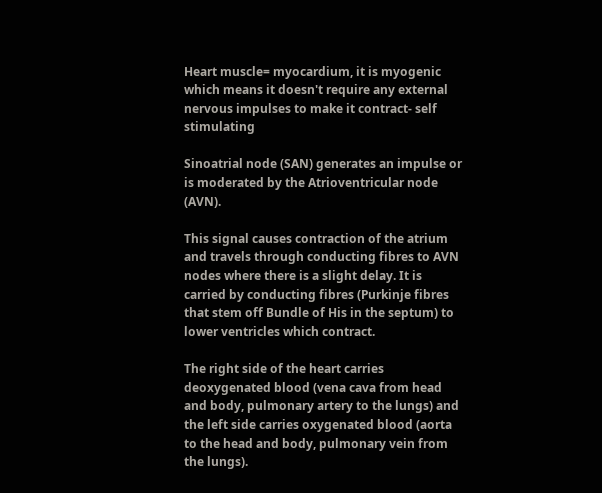Heart muscle= myocardium, it is myogenic which means it doesn't require any external nervous impulses to make it contract- self stimulating

Sinoatrial node (SAN) generates an impulse or is moderated by the Atrioventricular node (AVN).

This signal causes contraction of the atrium and travels through conducting fibres to AVN nodes where there is a slight delay. It is carried by conducting fibres (Purkinje fibres that stem off Bundle of His in the septum) to lower ventricles which contract.

The right side of the heart carries deoxygenated blood (vena cava from head and body, pulmonary artery to the lungs) and the left side carries oxygenated blood (aorta to the head and body, pulmonary vein from the lungs).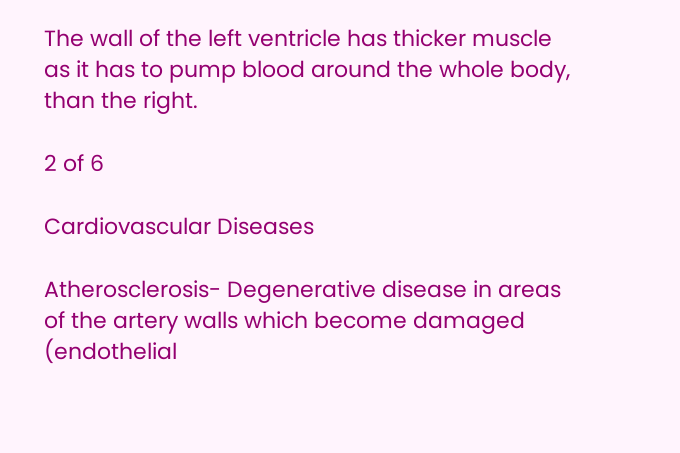The wall of the left ventricle has thicker muscle as it has to pump blood around the whole body, than the right.

2 of 6

Cardiovascular Diseases

Atherosclerosis- Degenerative disease in areas of the artery walls which become damaged (endothelial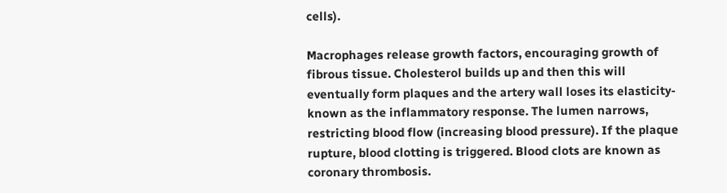cells).

Macrophages release growth factors, encouraging growth of fibrous tissue. Cholesterol builds up and then this will eventually form plaques and the artery wall loses its elasticity- known as the inflammatory response. The lumen narrows, restricting blood flow (increasing blood pressure). If the plaque rupture, blood clotting is triggered. Blood clots are known as coronary thrombosis.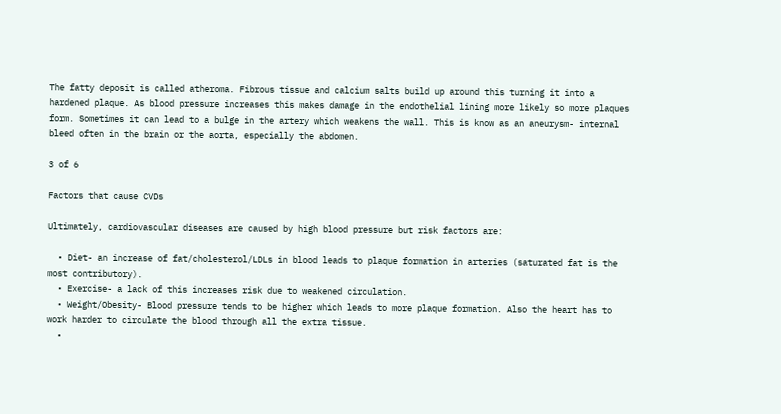The fatty deposit is called atheroma. Fibrous tissue and calcium salts build up around this turning it into a hardened plaque. As blood pressure increases this makes damage in the endothelial lining more likely so more plaques form. Sometimes it can lead to a bulge in the artery which weakens the wall. This is know as an aneurysm- internal bleed often in the brain or the aorta, especially the abdomen.

3 of 6

Factors that cause CVDs

Ultimately, cardiovascular diseases are caused by high blood pressure but risk factors are:

  • Diet- an increase of fat/cholesterol/LDLs in blood leads to plaque formation in arteries (saturated fat is the most contributory).
  • Exercise- a lack of this increases risk due to weakened circulation.
  • Weight/Obesity- Blood pressure tends to be higher which leads to more plaque formation. Also the heart has to work harder to circulate the blood through all the extra tissue.
  •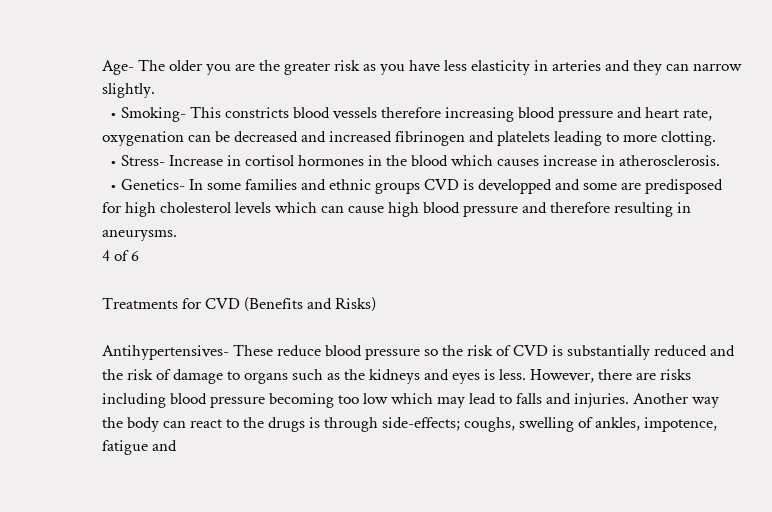Age- The older you are the greater risk as you have less elasticity in arteries and they can narrow slightly.
  • Smoking- This constricts blood vessels therefore increasing blood pressure and heart rate, oxygenation can be decreased and increased fibrinogen and platelets leading to more clotting.
  • Stress- Increase in cortisol hormones in the blood which causes increase in atherosclerosis.
  • Genetics- In some families and ethnic groups CVD is developped and some are predisposed for high cholesterol levels which can cause high blood pressure and therefore resulting in aneurysms.
4 of 6

Treatments for CVD (Benefits and Risks)

Antihypertensives- These reduce blood pressure so the risk of CVD is substantially reduced and the risk of damage to organs such as the kidneys and eyes is less. However, there are risks including blood pressure becoming too low which may lead to falls and injuries. Another way the body can react to the drugs is through side-effects; coughs, swelling of ankles, impotence, fatigue and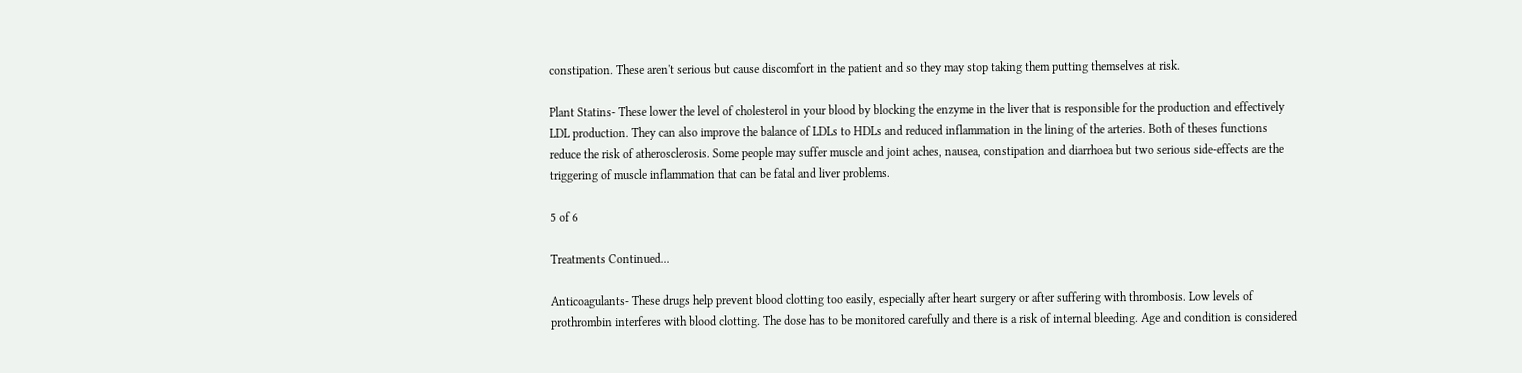constipation. These aren't serious but cause discomfort in the patient and so they may stop taking them putting themselves at risk.

Plant Statins- These lower the level of cholesterol in your blood by blocking the enzyme in the liver that is responsible for the production and effectively LDL production. They can also improve the balance of LDLs to HDLs and reduced inflammation in the lining of the arteries. Both of theses functions reduce the risk of atherosclerosis. Some people may suffer muscle and joint aches, nausea, constipation and diarrhoea but two serious side-effects are the triggering of muscle inflammation that can be fatal and liver problems.

5 of 6

Treatments Continued...

Anticoagulants- These drugs help prevent blood clotting too easily, especially after heart surgery or after suffering with thrombosis. Low levels of prothrombin interferes with blood clotting. The dose has to be monitored carefully and there is a risk of internal bleeding. Age and condition is considered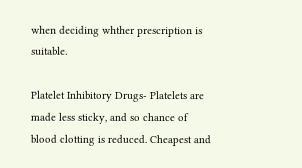when deciding whther prescription is suitable.

Platelet Inhibitory Drugs- Platelets are made less sticky, and so chance of blood clotting is reduced. Cheapest and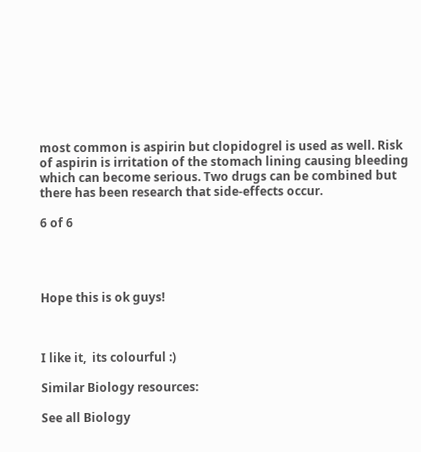most common is aspirin but clopidogrel is used as well. Risk of aspirin is irritation of the stomach lining causing bleeding which can become serious. Two drugs can be combined but there has been research that side-effects occur.

6 of 6




Hope this is ok guys!



I like it,  its colourful :)

Similar Biology resources:

See all Biology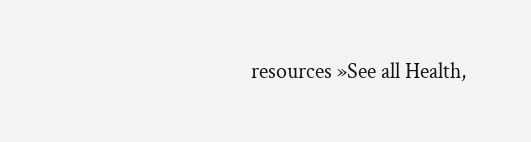resources »See all Health,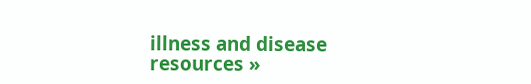illness and disease resources »